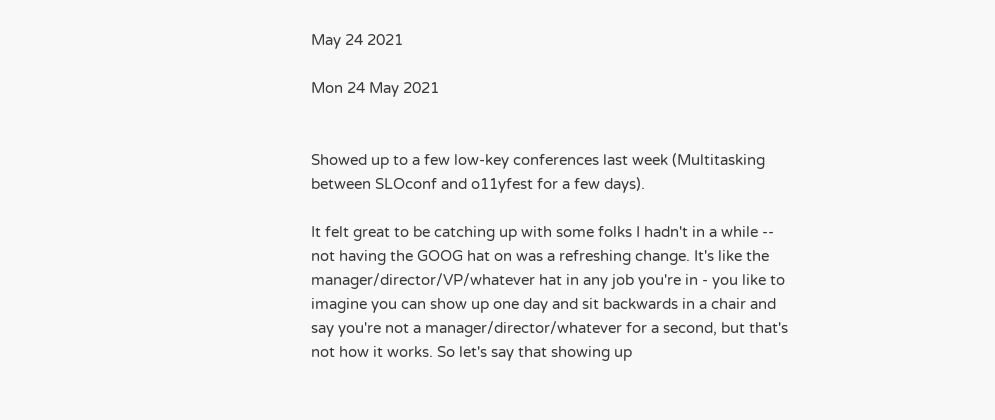May 24 2021

Mon 24 May 2021


Showed up to a few low-key conferences last week (Multitasking between SLOconf and o11yfest for a few days).

It felt great to be catching up with some folks I hadn't in a while -- not having the GOOG hat on was a refreshing change. It's like the manager/director/VP/whatever hat in any job you're in - you like to imagine you can show up one day and sit backwards in a chair and say you're not a manager/director/whatever for a second, but that's not how it works. So let's say that showing up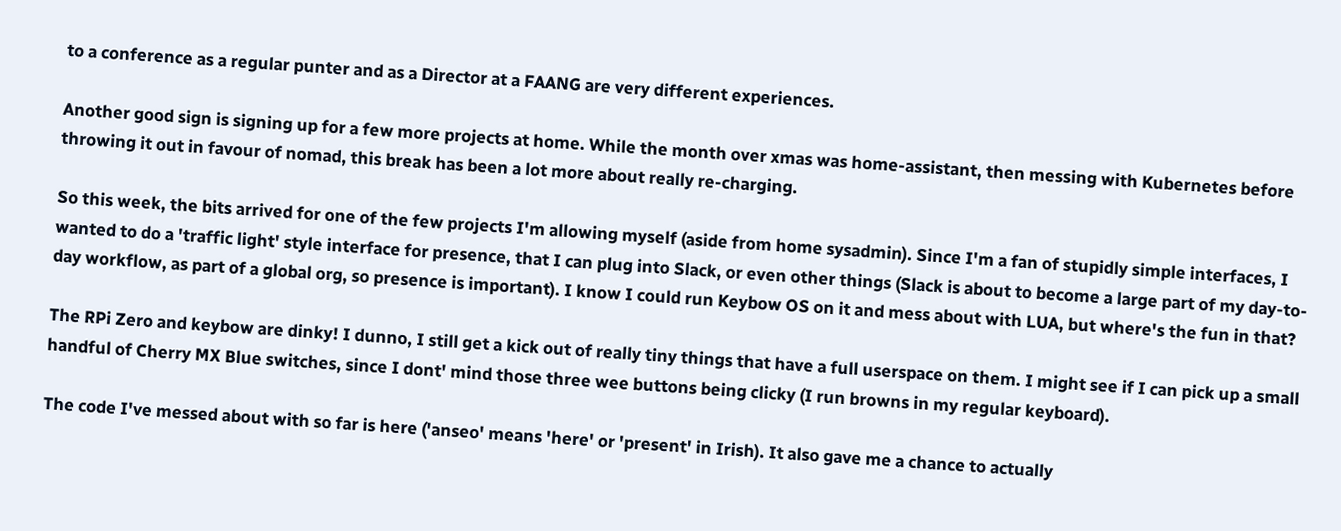to a conference as a regular punter and as a Director at a FAANG are very different experiences.

Another good sign is signing up for a few more projects at home. While the month over xmas was home-assistant, then messing with Kubernetes before throwing it out in favour of nomad, this break has been a lot more about really re-charging.

So this week, the bits arrived for one of the few projects I'm allowing myself (aside from home sysadmin). Since I'm a fan of stupidly simple interfaces, I wanted to do a 'traffic light' style interface for presence, that I can plug into Slack, or even other things (Slack is about to become a large part of my day-to-day workflow, as part of a global org, so presence is important). I know I could run Keybow OS on it and mess about with LUA, but where's the fun in that?

The RPi Zero and keybow are dinky! I dunno, I still get a kick out of really tiny things that have a full userspace on them. I might see if I can pick up a small handful of Cherry MX Blue switches, since I dont' mind those three wee buttons being clicky (I run browns in my regular keyboard).

The code I've messed about with so far is here ('anseo' means 'here' or 'present' in Irish). It also gave me a chance to actually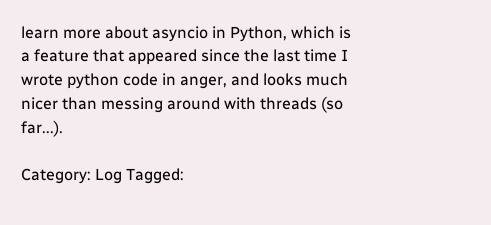learn more about asyncio in Python, which is a feature that appeared since the last time I wrote python code in anger, and looks much nicer than messing around with threads (so far...).

Category: Log Tagged: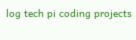log tech pi coding projects